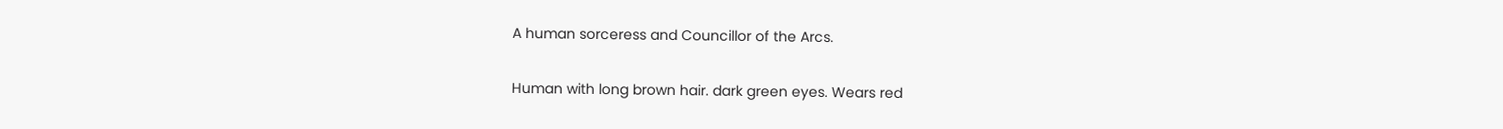A human sorceress and Councillor of the Arcs.


Human with long brown hair. dark green eyes. Wears red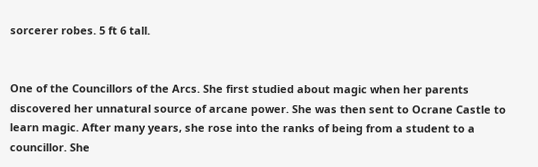sorcerer robes. 5 ft 6 tall.


One of the Councillors of the Arcs. She first studied about magic when her parents discovered her unnatural source of arcane power. She was then sent to Ocrane Castle to learn magic. After many years, she rose into the ranks of being from a student to a councillor. She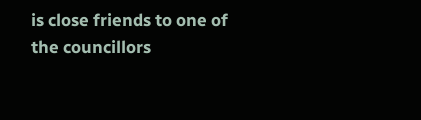is close friends to one of the councillors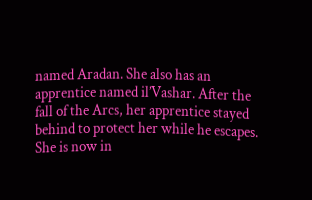named Aradan. She also has an apprentice named il’Vashar. After the fall of the Arcs, her apprentice stayed behind to protect her while he escapes. She is now in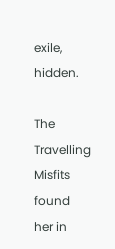exile, hidden.

The Travelling Misfits found her in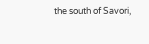the south of Savori,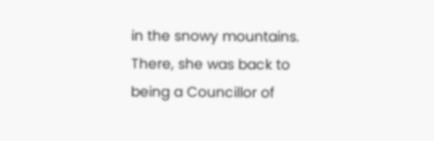in the snowy mountains. There, she was back to being a Councillor of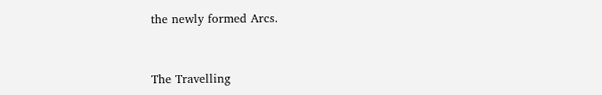the newly formed Arcs.


The Travelling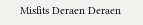Misfits Deraen Deraen